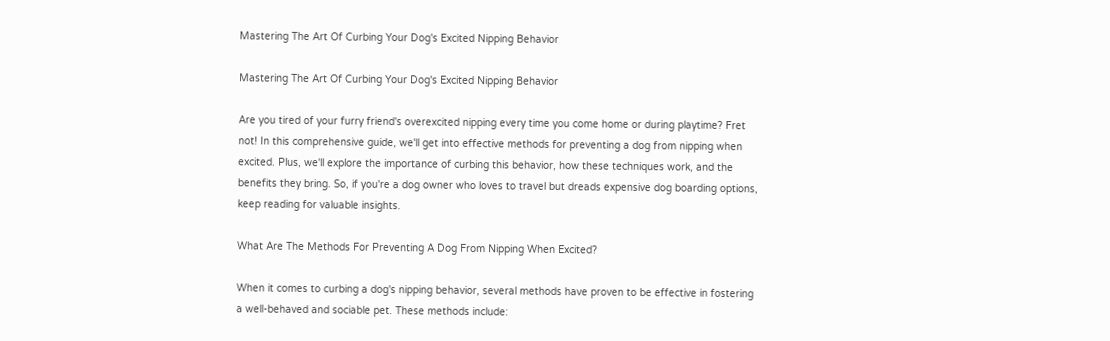Mastering The Art Of Curbing Your Dog's Excited Nipping Behavior

Mastering The Art Of Curbing Your Dog's Excited Nipping Behavior

Are you tired of your furry friend's overexcited nipping every time you come home or during playtime? Fret not! In this comprehensive guide, we'll get into effective methods for preventing a dog from nipping when excited. Plus, we'll explore the importance of curbing this behavior, how these techniques work, and the benefits they bring. So, if you're a dog owner who loves to travel but dreads expensive dog boarding options, keep reading for valuable insights.

What Are The Methods For Preventing A Dog From Nipping When Excited?

When it comes to curbing a dog's nipping behavior, several methods have proven to be effective in fostering a well-behaved and sociable pet. These methods include: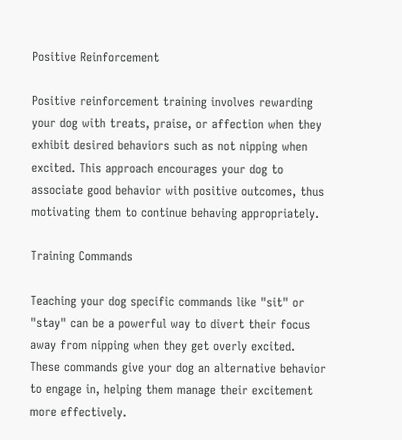Positive Reinforcement

Positive reinforcement training involves rewarding your dog with treats, praise, or affection when they exhibit desired behaviors such as not nipping when excited. This approach encourages your dog to associate good behavior with positive outcomes, thus motivating them to continue behaving appropriately.

Training Commands

Teaching your dog specific commands like "sit" or "stay" can be a powerful way to divert their focus away from nipping when they get overly excited. These commands give your dog an alternative behavior to engage in, helping them manage their excitement more effectively.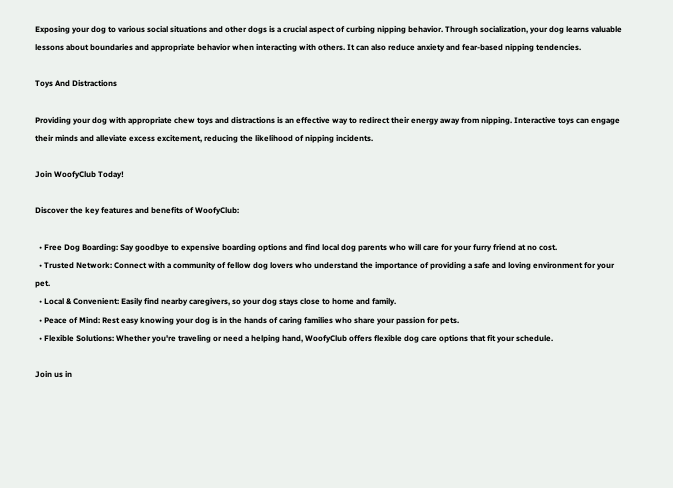Exposing your dog to various social situations and other dogs is a crucial aspect of curbing nipping behavior. Through socialization, your dog learns valuable lessons about boundaries and appropriate behavior when interacting with others. It can also reduce anxiety and fear-based nipping tendencies.

Toys And Distractions

Providing your dog with appropriate chew toys and distractions is an effective way to redirect their energy away from nipping. Interactive toys can engage their minds and alleviate excess excitement, reducing the likelihood of nipping incidents.

Join WoofyClub Today!

Discover the key features and benefits of WoofyClub:

  • Free Dog Boarding: Say goodbye to expensive boarding options and find local dog parents who will care for your furry friend at no cost.
  • Trusted Network: Connect with a community of fellow dog lovers who understand the importance of providing a safe and loving environment for your pet.
  • Local & Convenient: Easily find nearby caregivers, so your dog stays close to home and family.
  • Peace of Mind: Rest easy knowing your dog is in the hands of caring families who share your passion for pets.
  • Flexible Solutions: Whether you're traveling or need a helping hand, WoofyClub offers flexible dog care options that fit your schedule.

Join us in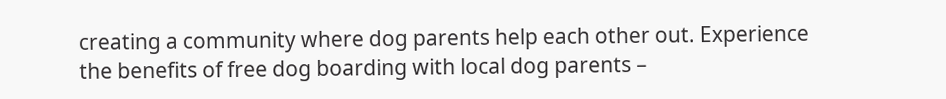creating a community where dog parents help each other out. Experience the benefits of free dog boarding with local dog parents –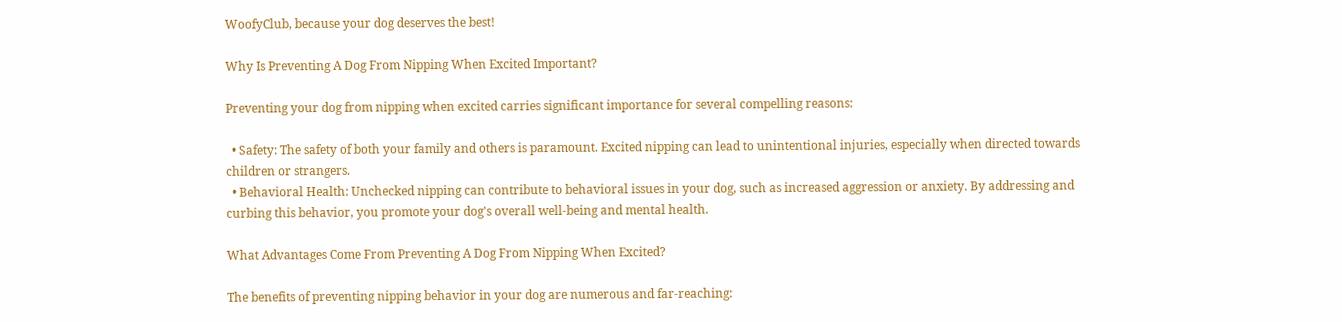WoofyClub, because your dog deserves the best!

Why Is Preventing A Dog From Nipping When Excited Important?

Preventing your dog from nipping when excited carries significant importance for several compelling reasons:

  • Safety: The safety of both your family and others is paramount. Excited nipping can lead to unintentional injuries, especially when directed towards children or strangers.
  • Behavioral Health: Unchecked nipping can contribute to behavioral issues in your dog, such as increased aggression or anxiety. By addressing and curbing this behavior, you promote your dog's overall well-being and mental health.

What Advantages Come From Preventing A Dog From Nipping When Excited?

The benefits of preventing nipping behavior in your dog are numerous and far-reaching: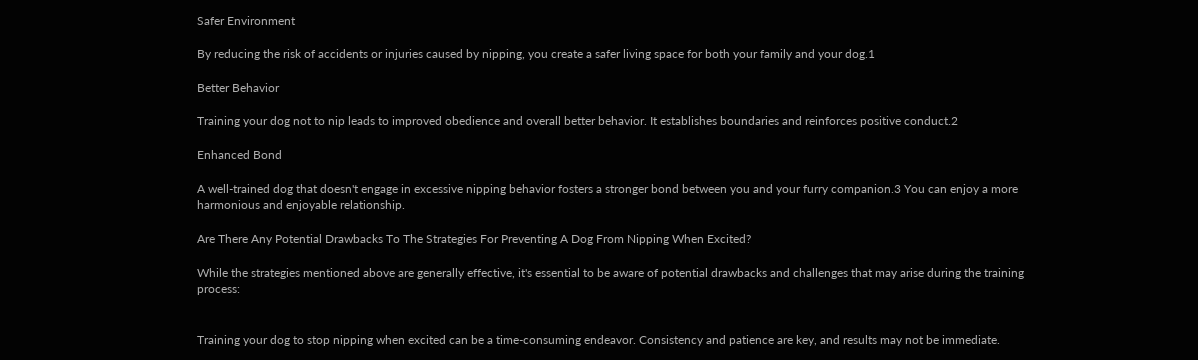Safer Environment

By reducing the risk of accidents or injuries caused by nipping, you create a safer living space for both your family and your dog.1

Better Behavior

Training your dog not to nip leads to improved obedience and overall better behavior. It establishes boundaries and reinforces positive conduct.2

Enhanced Bond

A well-trained dog that doesn't engage in excessive nipping behavior fosters a stronger bond between you and your furry companion.3 You can enjoy a more harmonious and enjoyable relationship.

Are There Any Potential Drawbacks To The Strategies For Preventing A Dog From Nipping When Excited?

While the strategies mentioned above are generally effective, it's essential to be aware of potential drawbacks and challenges that may arise during the training process:


Training your dog to stop nipping when excited can be a time-consuming endeavor. Consistency and patience are key, and results may not be immediate.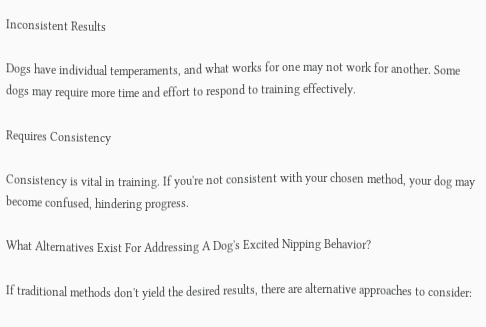Inconsistent Results

Dogs have individual temperaments, and what works for one may not work for another. Some dogs may require more time and effort to respond to training effectively.

Requires Consistency

Consistency is vital in training. If you're not consistent with your chosen method, your dog may become confused, hindering progress.

What Alternatives Exist For Addressing A Dog's Excited Nipping Behavior?

If traditional methods don't yield the desired results, there are alternative approaches to consider: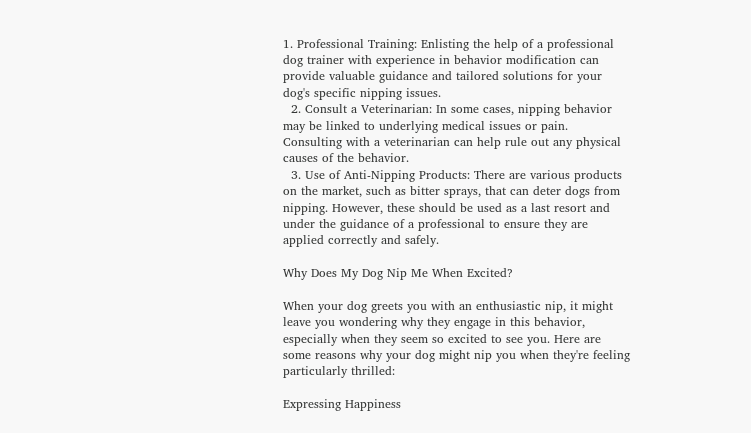1. Professional Training: Enlisting the help of a professional dog trainer with experience in behavior modification can provide valuable guidance and tailored solutions for your dog's specific nipping issues.
  2. Consult a Veterinarian: In some cases, nipping behavior may be linked to underlying medical issues or pain. Consulting with a veterinarian can help rule out any physical causes of the behavior.
  3. Use of Anti-Nipping Products: There are various products on the market, such as bitter sprays, that can deter dogs from nipping. However, these should be used as a last resort and under the guidance of a professional to ensure they are applied correctly and safely.

Why Does My Dog Nip Me When Excited?

When your dog greets you with an enthusiastic nip, it might leave you wondering why they engage in this behavior, especially when they seem so excited to see you. Here are some reasons why your dog might nip you when they're feeling particularly thrilled:

Expressing Happiness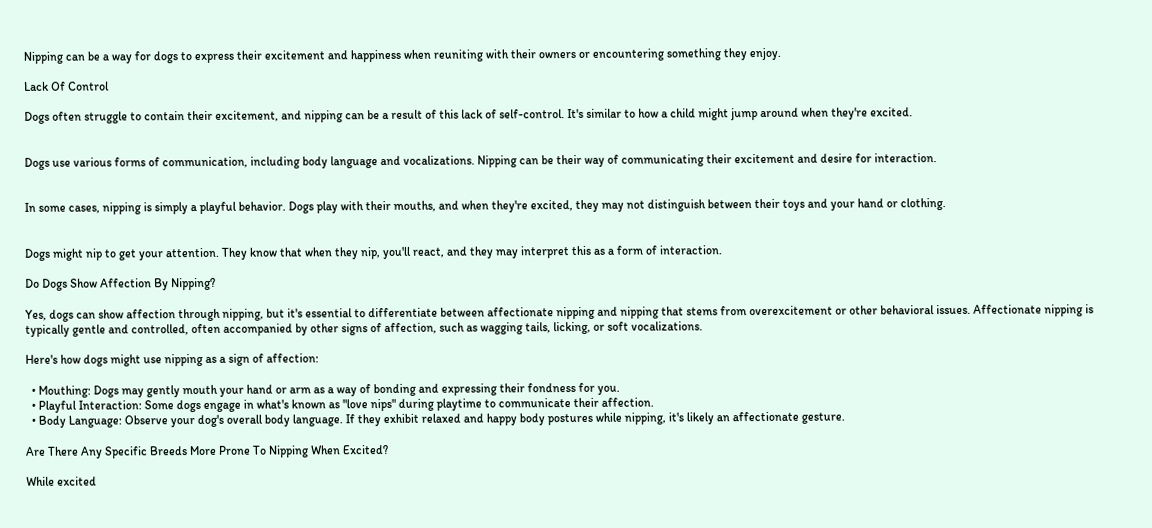Nipping can be a way for dogs to express their excitement and happiness when reuniting with their owners or encountering something they enjoy.

Lack Of Control

Dogs often struggle to contain their excitement, and nipping can be a result of this lack of self-control. It's similar to how a child might jump around when they're excited.


Dogs use various forms of communication, including body language and vocalizations. Nipping can be their way of communicating their excitement and desire for interaction.


In some cases, nipping is simply a playful behavior. Dogs play with their mouths, and when they're excited, they may not distinguish between their toys and your hand or clothing.


Dogs might nip to get your attention. They know that when they nip, you'll react, and they may interpret this as a form of interaction.

Do Dogs Show Affection By Nipping?

Yes, dogs can show affection through nipping, but it's essential to differentiate between affectionate nipping and nipping that stems from overexcitement or other behavioral issues. Affectionate nipping is typically gentle and controlled, often accompanied by other signs of affection, such as wagging tails, licking, or soft vocalizations.

Here's how dogs might use nipping as a sign of affection:

  • Mouthing: Dogs may gently mouth your hand or arm as a way of bonding and expressing their fondness for you.
  • Playful Interaction: Some dogs engage in what's known as "love nips" during playtime to communicate their affection.
  • Body Language: Observe your dog's overall body language. If they exhibit relaxed and happy body postures while nipping, it's likely an affectionate gesture.

Are There Any Specific Breeds More Prone To Nipping When Excited?

While excited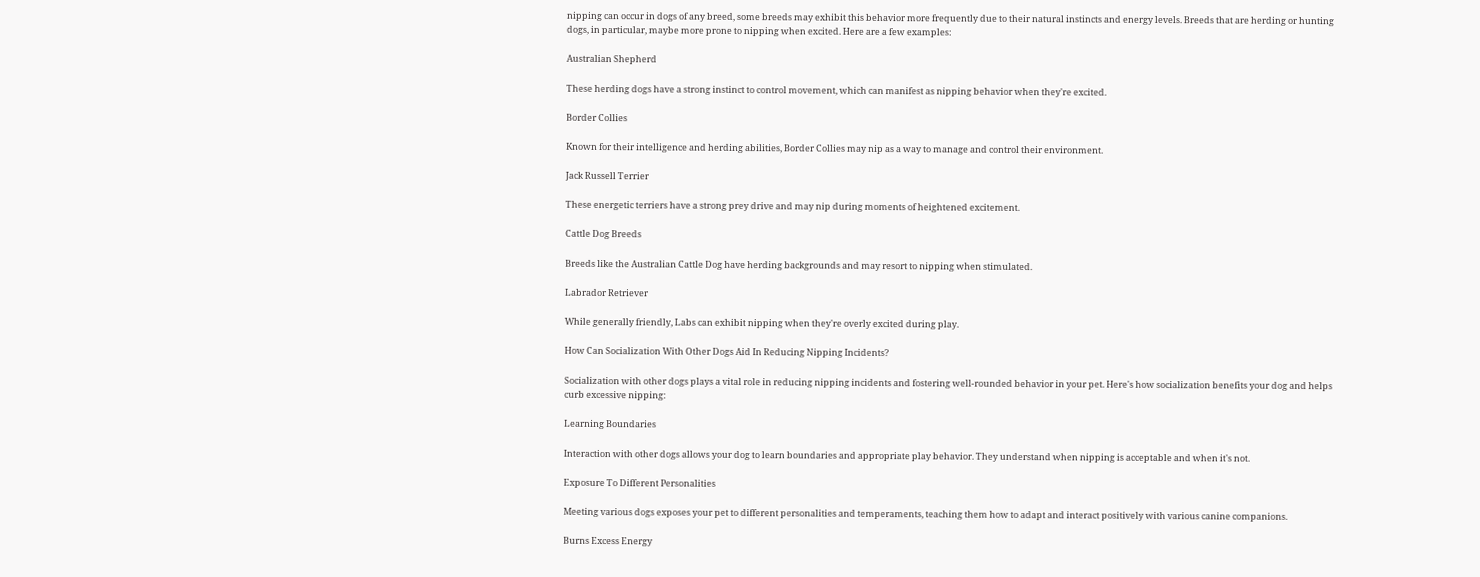nipping can occur in dogs of any breed, some breeds may exhibit this behavior more frequently due to their natural instincts and energy levels. Breeds that are herding or hunting dogs, in particular, maybe more prone to nipping when excited. Here are a few examples:

Australian Shepherd

These herding dogs have a strong instinct to control movement, which can manifest as nipping behavior when they're excited.

Border Collies

Known for their intelligence and herding abilities, Border Collies may nip as a way to manage and control their environment.

Jack Russell Terrier

These energetic terriers have a strong prey drive and may nip during moments of heightened excitement.

Cattle Dog Breeds

Breeds like the Australian Cattle Dog have herding backgrounds and may resort to nipping when stimulated.

Labrador Retriever

While generally friendly, Labs can exhibit nipping when they're overly excited during play.

How Can Socialization With Other Dogs Aid In Reducing Nipping Incidents?

Socialization with other dogs plays a vital role in reducing nipping incidents and fostering well-rounded behavior in your pet. Here's how socialization benefits your dog and helps curb excessive nipping:

Learning Boundaries

Interaction with other dogs allows your dog to learn boundaries and appropriate play behavior. They understand when nipping is acceptable and when it's not.

Exposure To Different Personalities

Meeting various dogs exposes your pet to different personalities and temperaments, teaching them how to adapt and interact positively with various canine companions.

Burns Excess Energy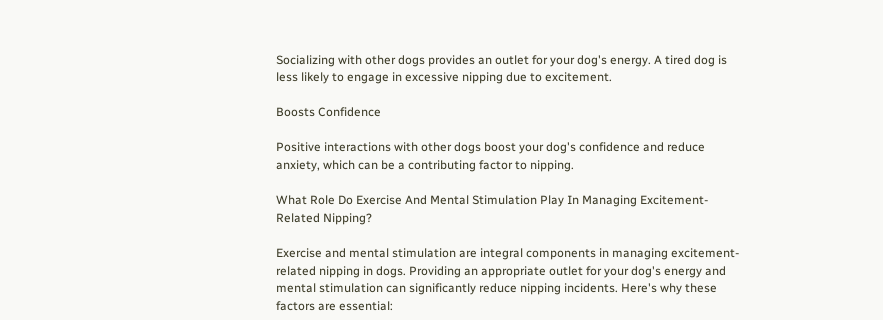Socializing with other dogs provides an outlet for your dog's energy. A tired dog is less likely to engage in excessive nipping due to excitement.

Boosts Confidence

Positive interactions with other dogs boost your dog's confidence and reduce anxiety, which can be a contributing factor to nipping.

What Role Do Exercise And Mental Stimulation Play In Managing Excitement-Related Nipping?

Exercise and mental stimulation are integral components in managing excitement-related nipping in dogs. Providing an appropriate outlet for your dog's energy and mental stimulation can significantly reduce nipping incidents. Here's why these factors are essential: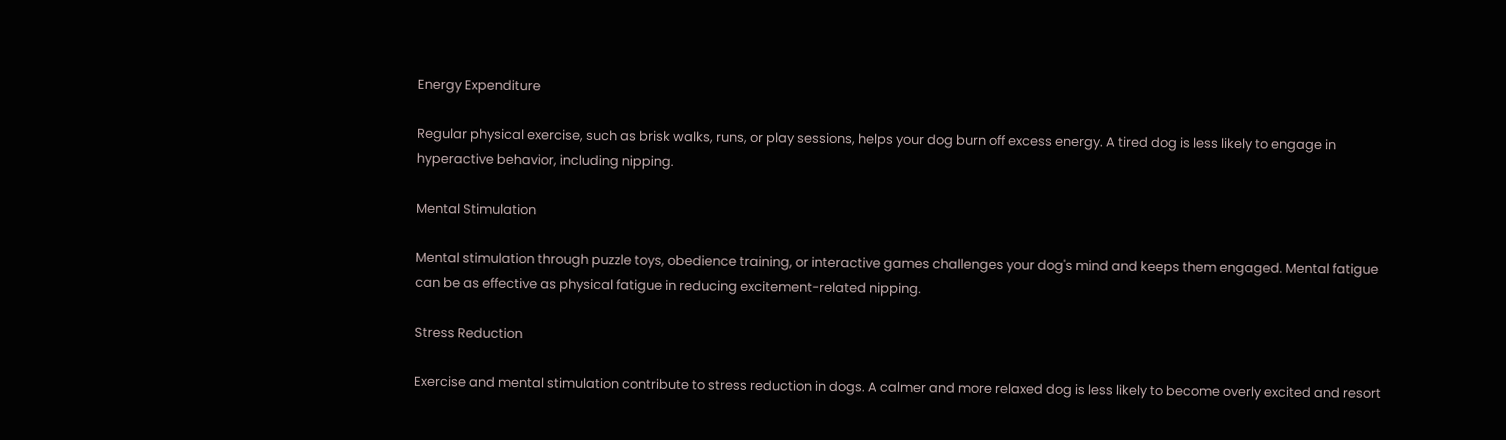Energy Expenditure

Regular physical exercise, such as brisk walks, runs, or play sessions, helps your dog burn off excess energy. A tired dog is less likely to engage in hyperactive behavior, including nipping.

Mental Stimulation

Mental stimulation through puzzle toys, obedience training, or interactive games challenges your dog's mind and keeps them engaged. Mental fatigue can be as effective as physical fatigue in reducing excitement-related nipping.

Stress Reduction

Exercise and mental stimulation contribute to stress reduction in dogs. A calmer and more relaxed dog is less likely to become overly excited and resort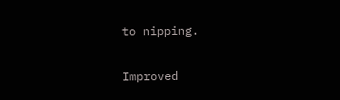to nipping.

Improved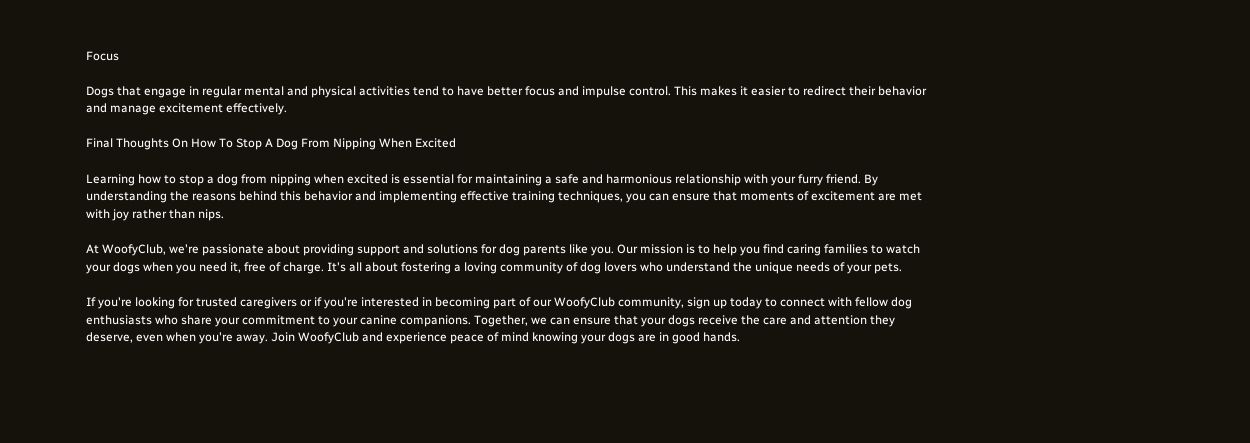Focus

Dogs that engage in regular mental and physical activities tend to have better focus and impulse control. This makes it easier to redirect their behavior and manage excitement effectively.

Final Thoughts On How To Stop A Dog From Nipping When Excited

Learning how to stop a dog from nipping when excited is essential for maintaining a safe and harmonious relationship with your furry friend. By understanding the reasons behind this behavior and implementing effective training techniques, you can ensure that moments of excitement are met with joy rather than nips.

At WoofyClub, we're passionate about providing support and solutions for dog parents like you. Our mission is to help you find caring families to watch your dogs when you need it, free of charge. It's all about fostering a loving community of dog lovers who understand the unique needs of your pets.

If you're looking for trusted caregivers or if you're interested in becoming part of our WoofyClub community, sign up today to connect with fellow dog enthusiasts who share your commitment to your canine companions. Together, we can ensure that your dogs receive the care and attention they deserve, even when you're away. Join WoofyClub and experience peace of mind knowing your dogs are in good hands.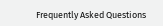Frequently Asked Questions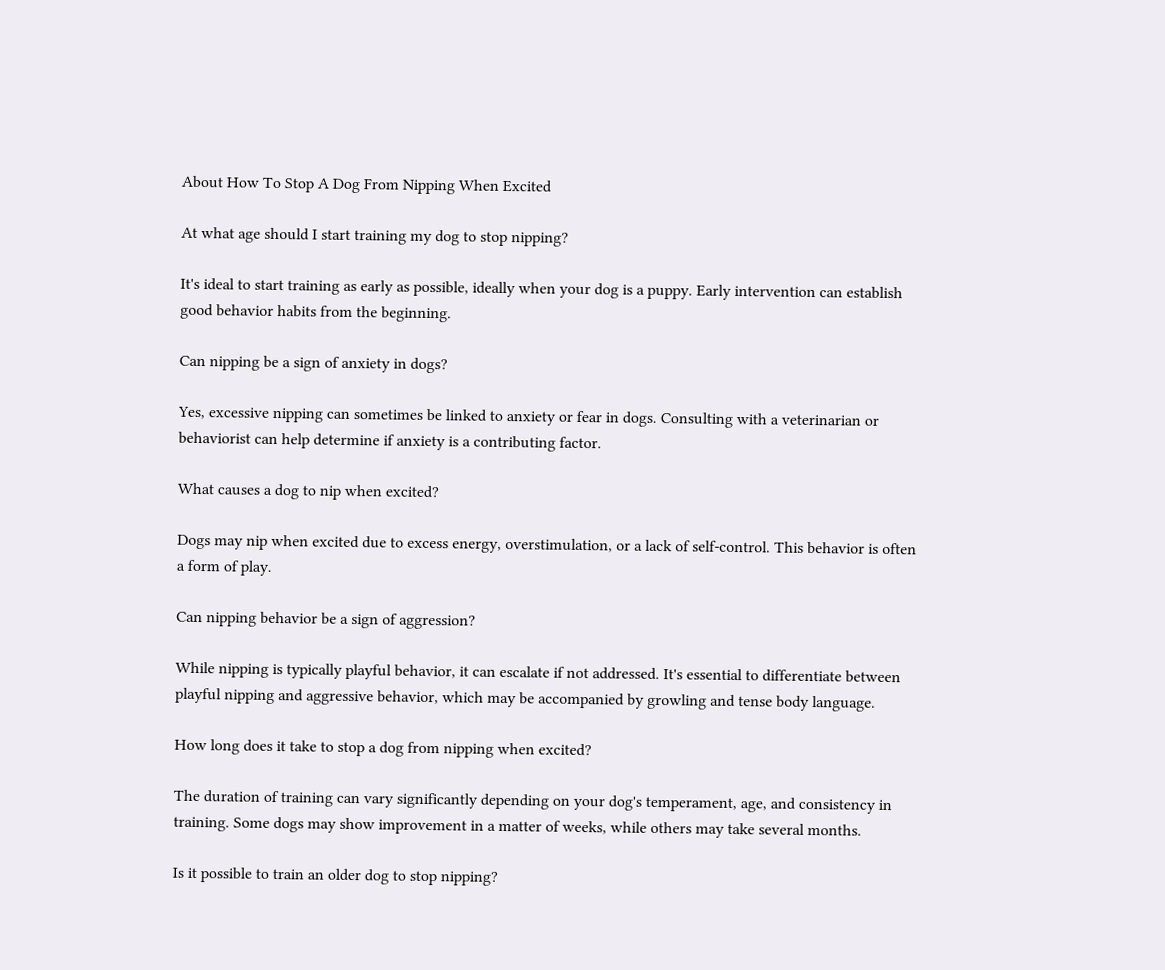About How To Stop A Dog From Nipping When Excited

At what age should I start training my dog to stop nipping?

It's ideal to start training as early as possible, ideally when your dog is a puppy. Early intervention can establish good behavior habits from the beginning.

Can nipping be a sign of anxiety in dogs?

Yes, excessive nipping can sometimes be linked to anxiety or fear in dogs. Consulting with a veterinarian or behaviorist can help determine if anxiety is a contributing factor.

What causes a dog to nip when excited?

Dogs may nip when excited due to excess energy, overstimulation, or a lack of self-control. This behavior is often a form of play.

Can nipping behavior be a sign of aggression?

While nipping is typically playful behavior, it can escalate if not addressed. It's essential to differentiate between playful nipping and aggressive behavior, which may be accompanied by growling and tense body language.

How long does it take to stop a dog from nipping when excited?

The duration of training can vary significantly depending on your dog's temperament, age, and consistency in training. Some dogs may show improvement in a matter of weeks, while others may take several months.

Is it possible to train an older dog to stop nipping?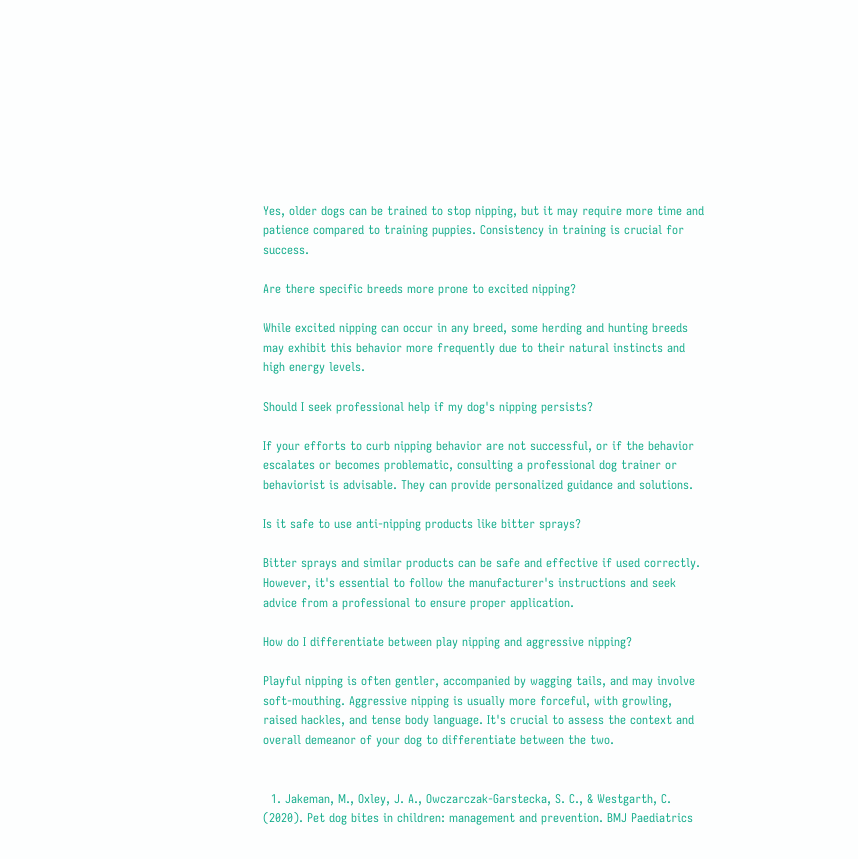Yes, older dogs can be trained to stop nipping, but it may require more time and patience compared to training puppies. Consistency in training is crucial for success.

Are there specific breeds more prone to excited nipping?

While excited nipping can occur in any breed, some herding and hunting breeds may exhibit this behavior more frequently due to their natural instincts and high energy levels.

Should I seek professional help if my dog's nipping persists?

If your efforts to curb nipping behavior are not successful, or if the behavior escalates or becomes problematic, consulting a professional dog trainer or behaviorist is advisable. They can provide personalized guidance and solutions.

Is it safe to use anti-nipping products like bitter sprays?

Bitter sprays and similar products can be safe and effective if used correctly. However, it's essential to follow the manufacturer's instructions and seek advice from a professional to ensure proper application.

How do I differentiate between play nipping and aggressive nipping?

Playful nipping is often gentler, accompanied by wagging tails, and may involve soft-mouthing. Aggressive nipping is usually more forceful, with growling, raised hackles, and tense body language. It's crucial to assess the context and overall demeanor of your dog to differentiate between the two.


  1. Jakeman, M., Oxley, J. A., Owczarczak-Garstecka, S. C., & Westgarth, C. (2020). Pet dog bites in children: management and prevention. BMJ Paediatrics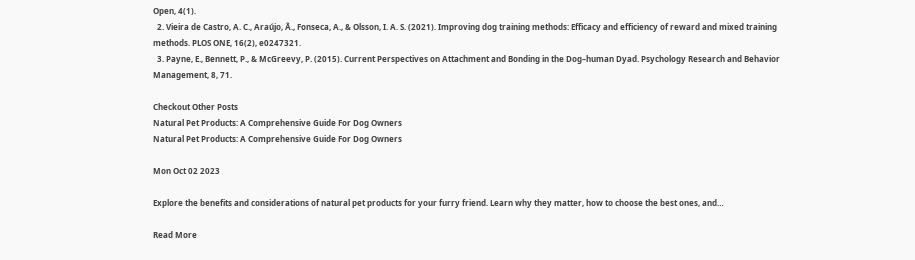Open, 4(1).
  2. Vieira de Castro, A. C., Araújo, Â., Fonseca, A., & Olsson, I. A. S. (2021). Improving dog training methods: Efficacy and efficiency of reward and mixed training methods. PLOS ONE, 16(2), e0247321.
  3. Payne, E., Bennett, P., & McGreevy, P. (2015). Current Perspectives on Attachment and Bonding in the Dog–human Dyad. Psychology Research and Behavior Management, 8, 71.

Checkout Other Posts
Natural Pet Products: A Comprehensive Guide For Dog Owners
Natural Pet Products: A Comprehensive Guide For Dog Owners

Mon Oct 02 2023

Explore the benefits and considerations of natural pet products for your furry friend. Learn why they matter, how to choose the best ones, and…

Read More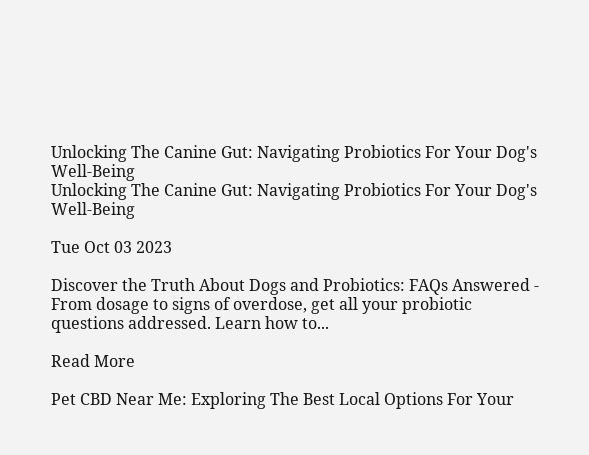Unlocking The Canine Gut: Navigating Probiotics For Your Dog's Well-Being
Unlocking The Canine Gut: Navigating Probiotics For Your Dog's Well-Being

Tue Oct 03 2023

Discover the Truth About Dogs and Probiotics: FAQs Answered - From dosage to signs of overdose, get all your probiotic questions addressed. Learn how to...

Read More

Pet CBD Near Me: Exploring The Best Local Options For Your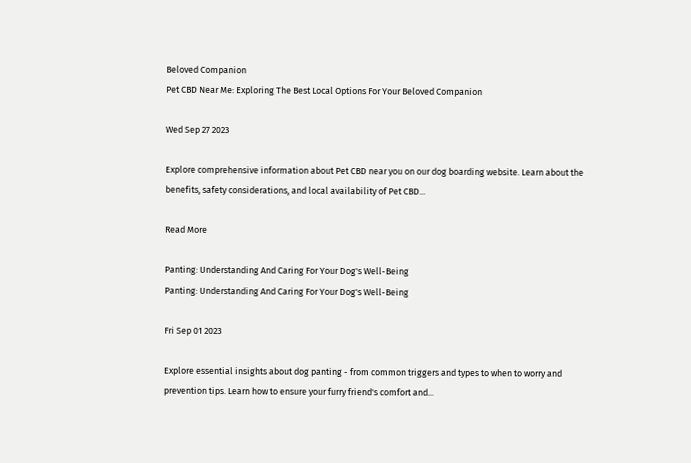Beloved Companion
Pet CBD Near Me: Exploring The Best Local Options For Your Beloved Companion

Wed Sep 27 2023

Explore comprehensive information about Pet CBD near you on our dog boarding website. Learn about the benefits, safety considerations, and local availability of Pet CBD...

Read More

Panting: Understanding And Caring For Your Dog's Well-Being
Panting: Understanding And Caring For Your Dog's Well-Being

Fri Sep 01 2023

Explore essential insights about dog panting - from common triggers and types to when to worry and prevention tips. Learn how to ensure your furry friend's comfort and...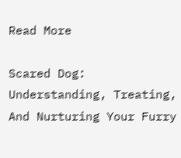Read More

Scared Dog: Understanding, Treating, And Nurturing Your Furry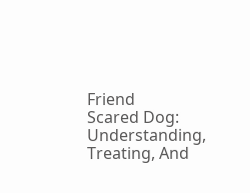Friend
Scared Dog: Understanding, Treating, And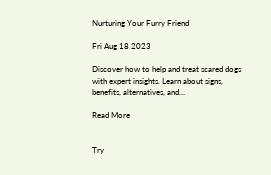Nurturing Your Furry Friend

Fri Aug 18 2023

Discover how to help and treat scared dogs with expert insights. Learn about signs, benefits, alternatives, and…

Read More


Try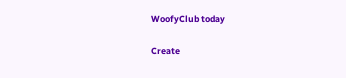WoofyClub today

Create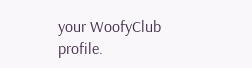your WoofyClub profile.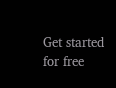Get started for free